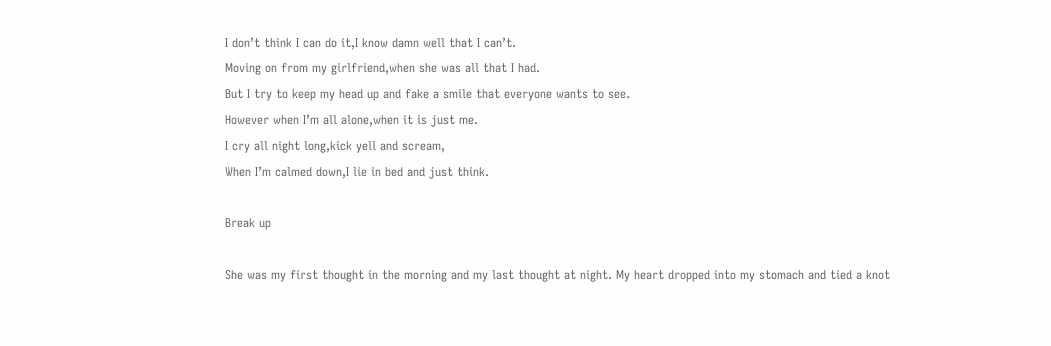I don’t think I can do it,I know damn well that I can’t.
Moving on from my girlfriend,when she was all that I had.
But I try to keep my head up and fake a smile that everyone wants to see.
However when I’m all alone,when it is just me.
I cry all night long,kick yell and scream,
When I’m calmed down,I lie in bed and just think.

Break up

She was my first thought in the morning and my last thought at night. My heart dropped into my stomach and tied a knot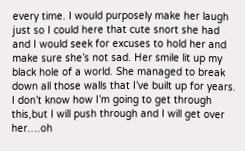every time. I would purposely make her laugh just so I could here that cute snort she had and I would seek for excuses to hold her and make sure she’s not sad. Her smile lit up my black hole of a world. She managed to break down all those walls that I’ve built up for years. I don’t know how I’m going to get through this,but I will push through and I will get over her….oh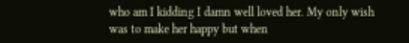who am I kidding I damn well loved her. My only wish was to make her happy but when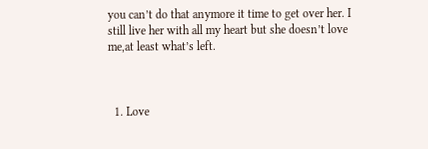you can’t do that anymore it time to get over her. I still live her with all my heart but she doesn’t love me,at least what’s left.



  1. Love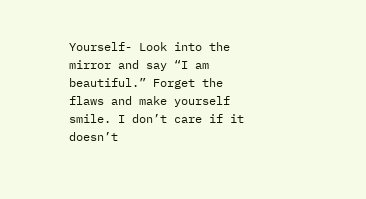Yourself- Look into the mirror and say “I am beautiful.” Forget the flaws and make yourself smile. I don’t care if it doesn’t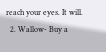reach your eyes. It will.
  2. Wallow- Buy a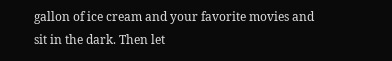gallon of ice cream and your favorite movies and sit in the dark. Then let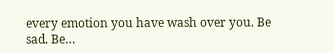every emotion you have wash over you. Be sad. Be…